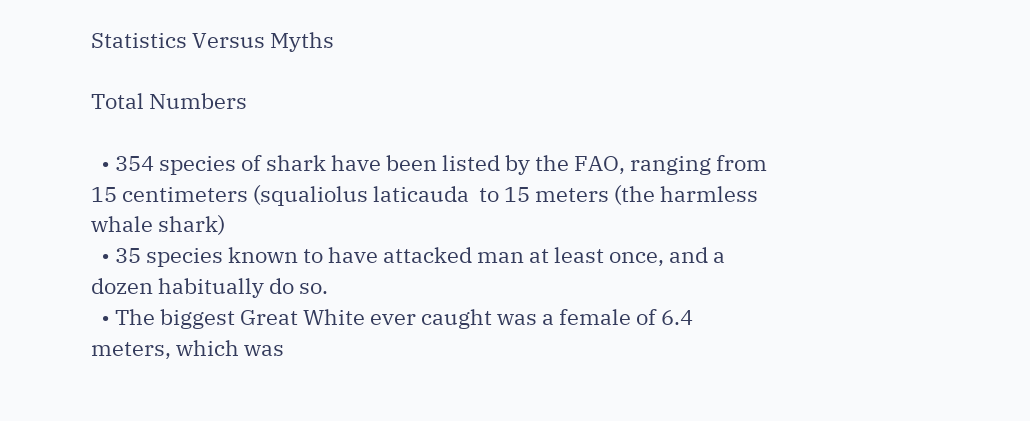Statistics Versus Myths

Total Numbers

  • 354 species of shark have been listed by the FAO, ranging from 15 centimeters (squaliolus laticauda  to 15 meters (the harmless whale shark)
  • 35 species known to have attacked man at least once, and a dozen habitually do so.
  • The biggest Great White ever caught was a female of 6.4 meters, which was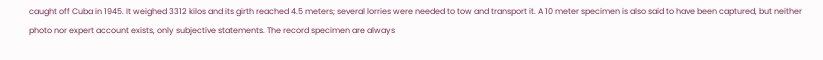caught off Cuba in 1945. It weighed 3312 kilos and its girth reached 4.5 meters; several lorries were needed to tow and transport it. A 10 meter specimen is also said to have been captured, but neither photo nor expert account exists, only subjective statements. The record specimen are always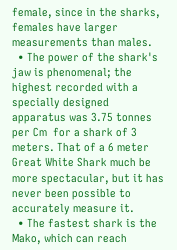female, since in the sharks, females have larger measurements than males.
  • The power of the shark's jaw is phenomenal; the highest recorded with a specially designed apparatus was 3.75 tonnes per Cm  for a shark of 3 meters. That of a 6 meter Great White Shark much be more spectacular, but it has never been possible to accurately measure it.
  • The fastest shark is the Mako, which can reach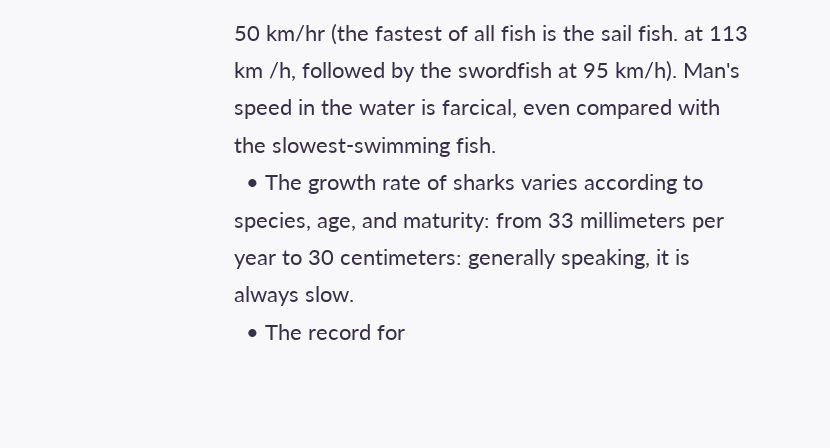50 km/hr (the fastest of all fish is the sail fish. at 113 km /h, followed by the swordfish at 95 km/h). Man's speed in the water is farcical, even compared with the slowest-swimming fish.
  • The growth rate of sharks varies according to species, age, and maturity: from 33 millimeters per year to 30 centimeters: generally speaking, it is always slow.
  • The record for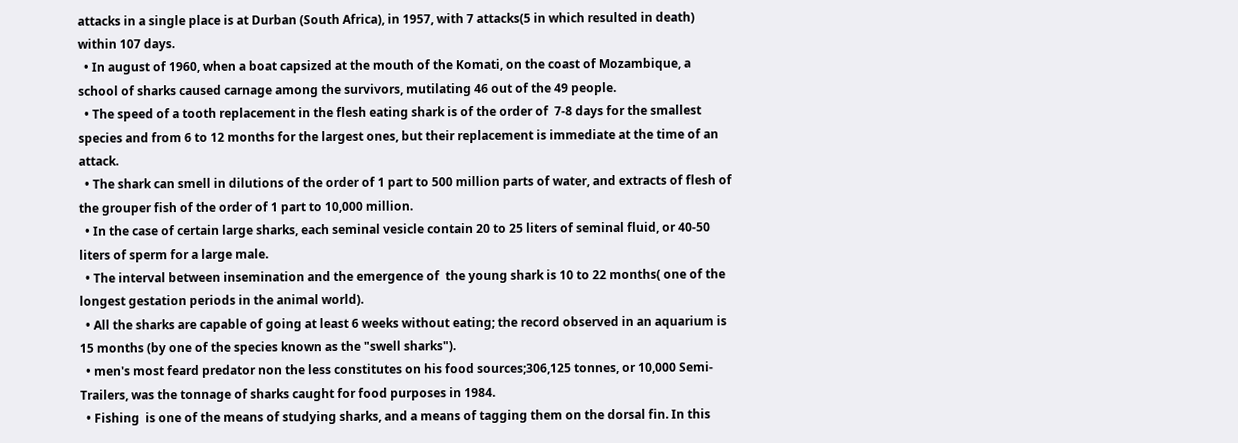attacks in a single place is at Durban (South Africa), in 1957, with 7 attacks(5 in which resulted in death) within 107 days.
  • In august of 1960, when a boat capsized at the mouth of the Komati, on the coast of Mozambique, a school of sharks caused carnage among the survivors, mutilating 46 out of the 49 people.
  • The speed of a tooth replacement in the flesh eating shark is of the order of  7-8 days for the smallest species and from 6 to 12 months for the largest ones, but their replacement is immediate at the time of an attack.
  • The shark can smell in dilutions of the order of 1 part to 500 million parts of water, and extracts of flesh of the grouper fish of the order of 1 part to 10,000 million.
  • In the case of certain large sharks, each seminal vesicle contain 20 to 25 liters of seminal fluid, or 40-50 liters of sperm for a large male.
  • The interval between insemination and the emergence of  the young shark is 10 to 22 months( one of the longest gestation periods in the animal world).
  • All the sharks are capable of going at least 6 weeks without eating; the record observed in an aquarium is 15 months (by one of the species known as the "swell sharks").
  • men's most feard predator non the less constitutes on his food sources;306,125 tonnes, or 10,000 Semi-Trailers, was the tonnage of sharks caught for food purposes in 1984.
  • Fishing  is one of the means of studying sharks, and a means of tagging them on the dorsal fin. In this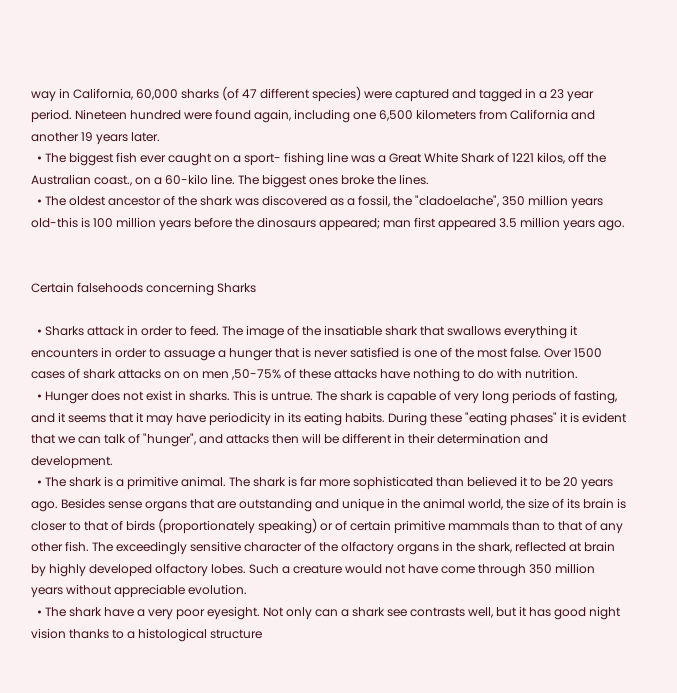way in California, 60,000 sharks (of 47 different species) were captured and tagged in a 23 year period. Nineteen hundred were found again, including one 6,500 kilometers from California and another 19 years later.
  • The biggest fish ever caught on a sport- fishing line was a Great White Shark of 1221 kilos, off the Australian coast., on a 60-kilo line. The biggest ones broke the lines.
  • The oldest ancestor of the shark was discovered as a fossil, the "cladoelache", 350 million years old-this is 100 million years before the dinosaurs appeared; man first appeared 3.5 million years ago.


Certain falsehoods concerning Sharks

  • Sharks attack in order to feed. The image of the insatiable shark that swallows everything it encounters in order to assuage a hunger that is never satisfied is one of the most false. Over 1500 cases of shark attacks on on men ,50-75% of these attacks have nothing to do with nutrition.
  • Hunger does not exist in sharks. This is untrue. The shark is capable of very long periods of fasting, and it seems that it may have periodicity in its eating habits. During these "eating phases" it is evident that we can talk of "hunger", and attacks then will be different in their determination and development.
  • The shark is a primitive animal. The shark is far more sophisticated than believed it to be 20 years ago. Besides sense organs that are outstanding and unique in the animal world, the size of its brain is closer to that of birds (proportionately speaking) or of certain primitive mammals than to that of any other fish. The exceedingly sensitive character of the olfactory organs in the shark, reflected at brain by highly developed olfactory lobes. Such a creature would not have come through 350 million years without appreciable evolution.
  • The shark have a very poor eyesight. Not only can a shark see contrasts well, but it has good night vision thanks to a histological structure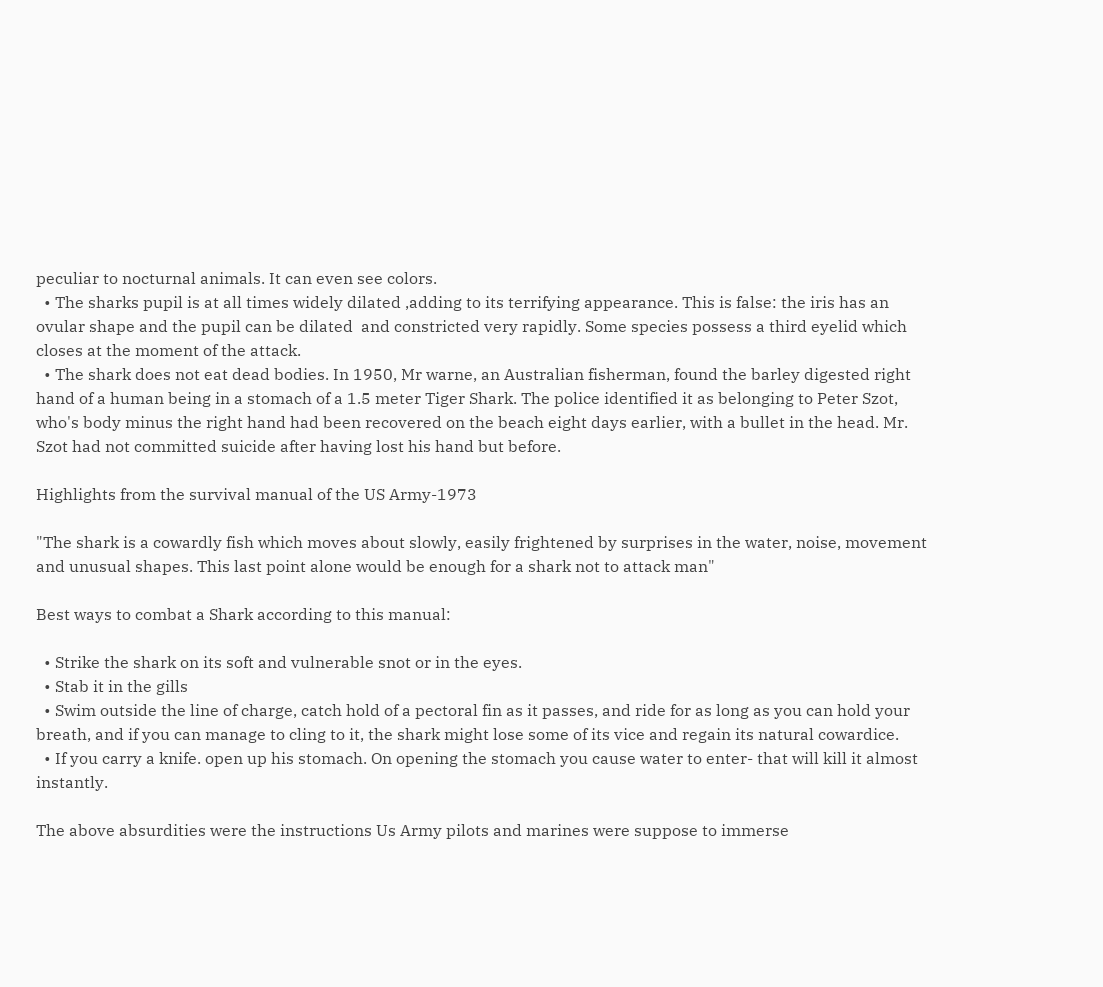peculiar to nocturnal animals. It can even see colors.
  • The sharks pupil is at all times widely dilated ,adding to its terrifying appearance. This is false: the iris has an ovular shape and the pupil can be dilated  and constricted very rapidly. Some species possess a third eyelid which closes at the moment of the attack.
  • The shark does not eat dead bodies. In 1950, Mr warne, an Australian fisherman, found the barley digested right hand of a human being in a stomach of a 1.5 meter Tiger Shark. The police identified it as belonging to Peter Szot, who's body minus the right hand had been recovered on the beach eight days earlier, with a bullet in the head. Mr. Szot had not committed suicide after having lost his hand but before.

Highlights from the survival manual of the US Army-1973

"The shark is a cowardly fish which moves about slowly, easily frightened by surprises in the water, noise, movement and unusual shapes. This last point alone would be enough for a shark not to attack man"

Best ways to combat a Shark according to this manual:

  • Strike the shark on its soft and vulnerable snot or in the eyes.
  • Stab it in the gills
  • Swim outside the line of charge, catch hold of a pectoral fin as it passes, and ride for as long as you can hold your breath, and if you can manage to cling to it, the shark might lose some of its vice and regain its natural cowardice.
  • If you carry a knife. open up his stomach. On opening the stomach you cause water to enter- that will kill it almost instantly.

The above absurdities were the instructions Us Army pilots and marines were suppose to immerse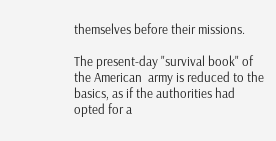themselves before their missions.

The present-day "survival book" of the American  army is reduced to the basics, as if the authorities had opted for a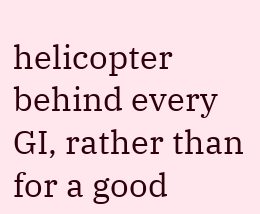helicopter behind every GI, rather than for a good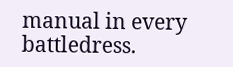manual in every battledress.